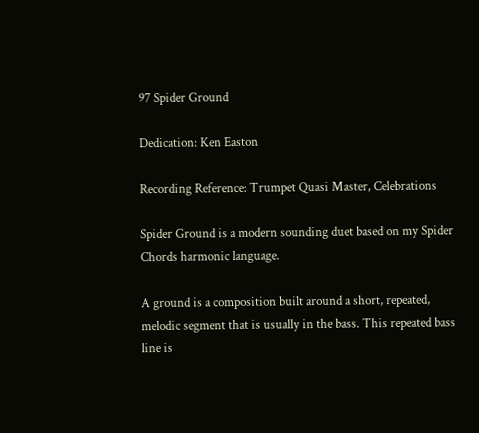97 Spider Ground

Dedication: Ken Easton

Recording Reference: Trumpet Quasi Master, Celebrations

Spider Ground is a modern sounding duet based on my Spider Chords harmonic language.

A ground is a composition built around a short, repeated, melodic segment that is usually in the bass. This repeated bass line is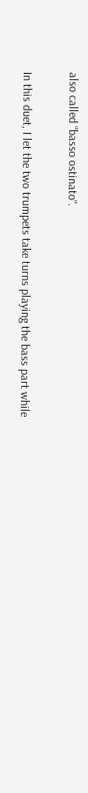also called “basso ostinato“.

In this duet, I let the two trumpets take turns playing the bass part while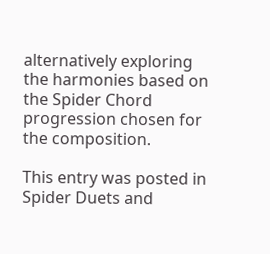alternatively exploring the harmonies based on the Spider Chord progression chosen for the composition.

This entry was posted in Spider Duets and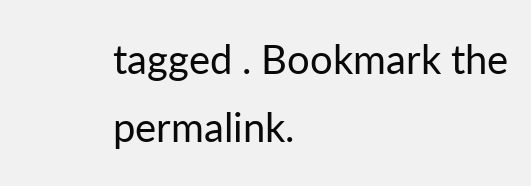tagged . Bookmark the permalink.